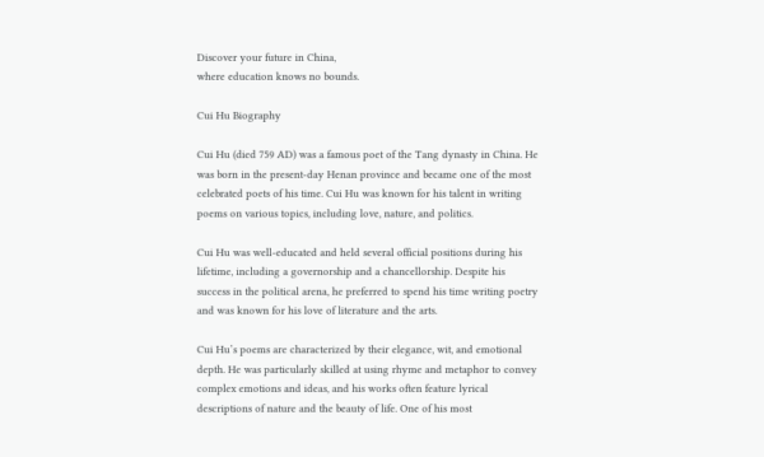Discover your future in China,
where education knows no bounds.

Cui Hu Biography

Cui Hu (died 759 AD) was a famous poet of the Tang dynasty in China. He was born in the present-day Henan province and became one of the most celebrated poets of his time. Cui Hu was known for his talent in writing poems on various topics, including love, nature, and politics.

Cui Hu was well-educated and held several official positions during his lifetime, including a governorship and a chancellorship. Despite his success in the political arena, he preferred to spend his time writing poetry and was known for his love of literature and the arts.

Cui Hu’s poems are characterized by their elegance, wit, and emotional depth. He was particularly skilled at using rhyme and metaphor to convey complex emotions and ideas, and his works often feature lyrical descriptions of nature and the beauty of life. One of his most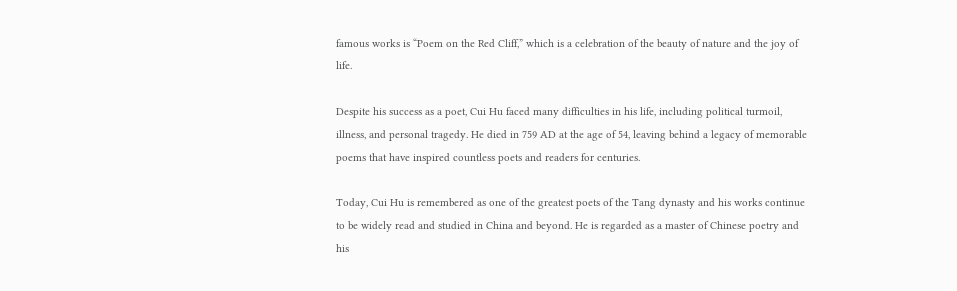famous works is “Poem on the Red Cliff,” which is a celebration of the beauty of nature and the joy of life.

Despite his success as a poet, Cui Hu faced many difficulties in his life, including political turmoil, illness, and personal tragedy. He died in 759 AD at the age of 54, leaving behind a legacy of memorable poems that have inspired countless poets and readers for centuries.

Today, Cui Hu is remembered as one of the greatest poets of the Tang dynasty and his works continue to be widely read and studied in China and beyond. He is regarded as a master of Chinese poetry and his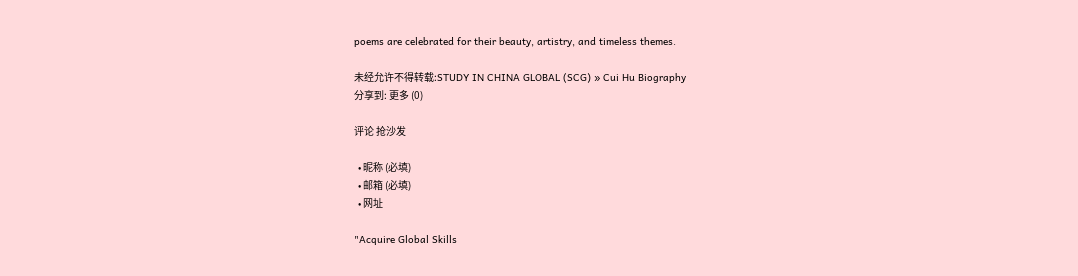poems are celebrated for their beauty, artistry, and timeless themes.

未经允许不得转载:STUDY IN CHINA GLOBAL (SCG) » Cui Hu Biography
分享到: 更多 (0)

评论 抢沙发

  • 昵称 (必填)
  • 邮箱 (必填)
  • 网址

"Acquire Global Skills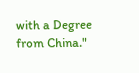with a Degree from China."